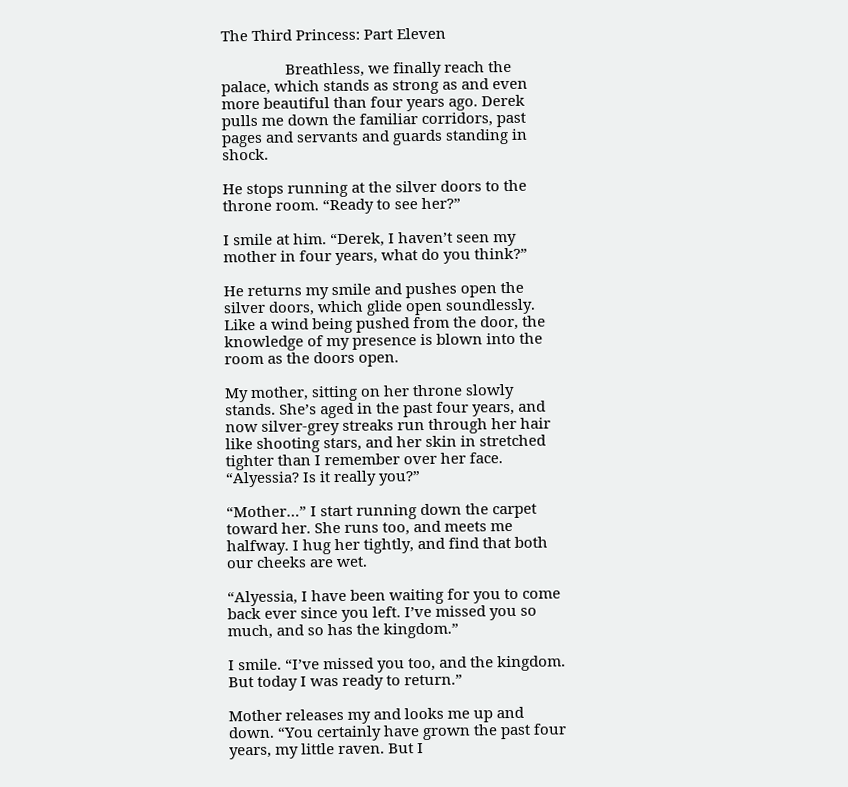The Third Princess: Part Eleven

                Breathless, we finally reach the palace, which stands as strong as and even more beautiful than four years ago. Derek pulls me down the familiar corridors, past pages and servants and guards standing in shock.

He stops running at the silver doors to the throne room. “Ready to see her?”

I smile at him. “Derek, I haven’t seen my mother in four years, what do you think?”

He returns my smile and pushes open the silver doors, which glide open soundlessly. Like a wind being pushed from the door, the knowledge of my presence is blown into the room as the doors open.

My mother, sitting on her throne slowly stands. She’s aged in the past four years, and now silver-grey streaks run through her hair like shooting stars, and her skin in stretched tighter than I remember over her face. “Alyessia? Is it really you?”

“Mother…” I start running down the carpet toward her. She runs too, and meets me halfway. I hug her tightly, and find that both our cheeks are wet.

“Alyessia, I have been waiting for you to come back ever since you left. I’ve missed you so much, and so has the kingdom.”

I smile. “I’ve missed you too, and the kingdom. But today I was ready to return.”

Mother releases my and looks me up and down. “You certainly have grown the past four years, my little raven. But I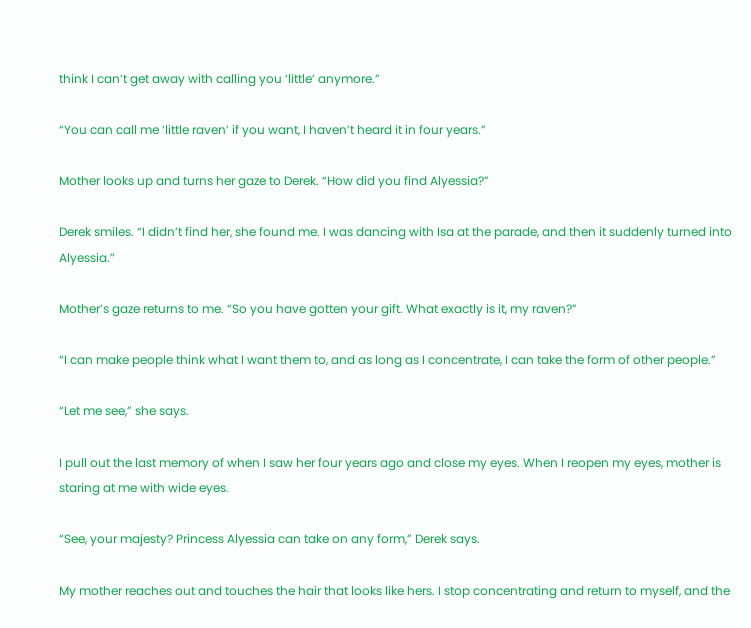think I can’t get away with calling you ‘little’ anymore.”

“You can call me ‘little raven’ if you want, I haven’t heard it in four years.”

Mother looks up and turns her gaze to Derek. “How did you find Alyessia?”

Derek smiles. “I didn’t find her, she found me. I was dancing with Isa at the parade, and then it suddenly turned into Alyessia.”

Mother’s gaze returns to me. “So you have gotten your gift. What exactly is it, my raven?”

“I can make people think what I want them to, and as long as I concentrate, I can take the form of other people.”

“Let me see,” she says.

I pull out the last memory of when I saw her four years ago and close my eyes. When I reopen my eyes, mother is staring at me with wide eyes.

“See, your majesty? Princess Alyessia can take on any form,” Derek says.

My mother reaches out and touches the hair that looks like hers. I stop concentrating and return to myself, and the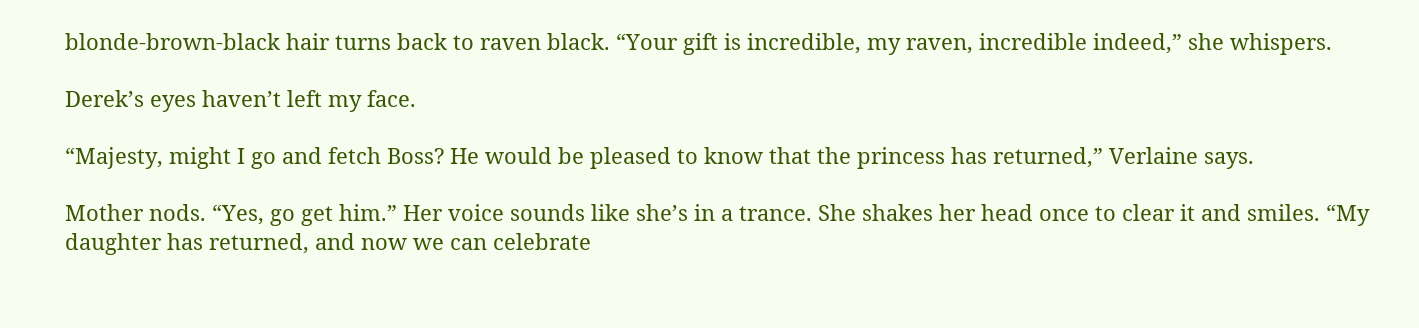blonde-brown-black hair turns back to raven black. “Your gift is incredible, my raven, incredible indeed,” she whispers.

Derek’s eyes haven’t left my face.

“Majesty, might I go and fetch Boss? He would be pleased to know that the princess has returned,” Verlaine says.

Mother nods. “Yes, go get him.” Her voice sounds like she’s in a trance. She shakes her head once to clear it and smiles. “My daughter has returned, and now we can celebrate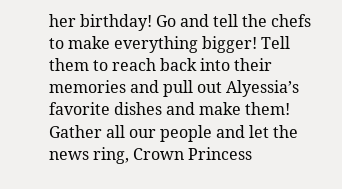her birthday! Go and tell the chefs to make everything bigger! Tell them to reach back into their memories and pull out Alyessia’s favorite dishes and make them! Gather all our people and let the news ring, Crown Princess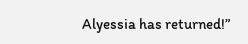Alyessia has returned!”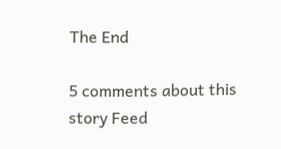The End

5 comments about this story Feed